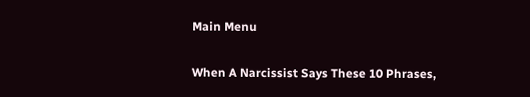Main Menu

When A Narcissist Says These 10 Phrases,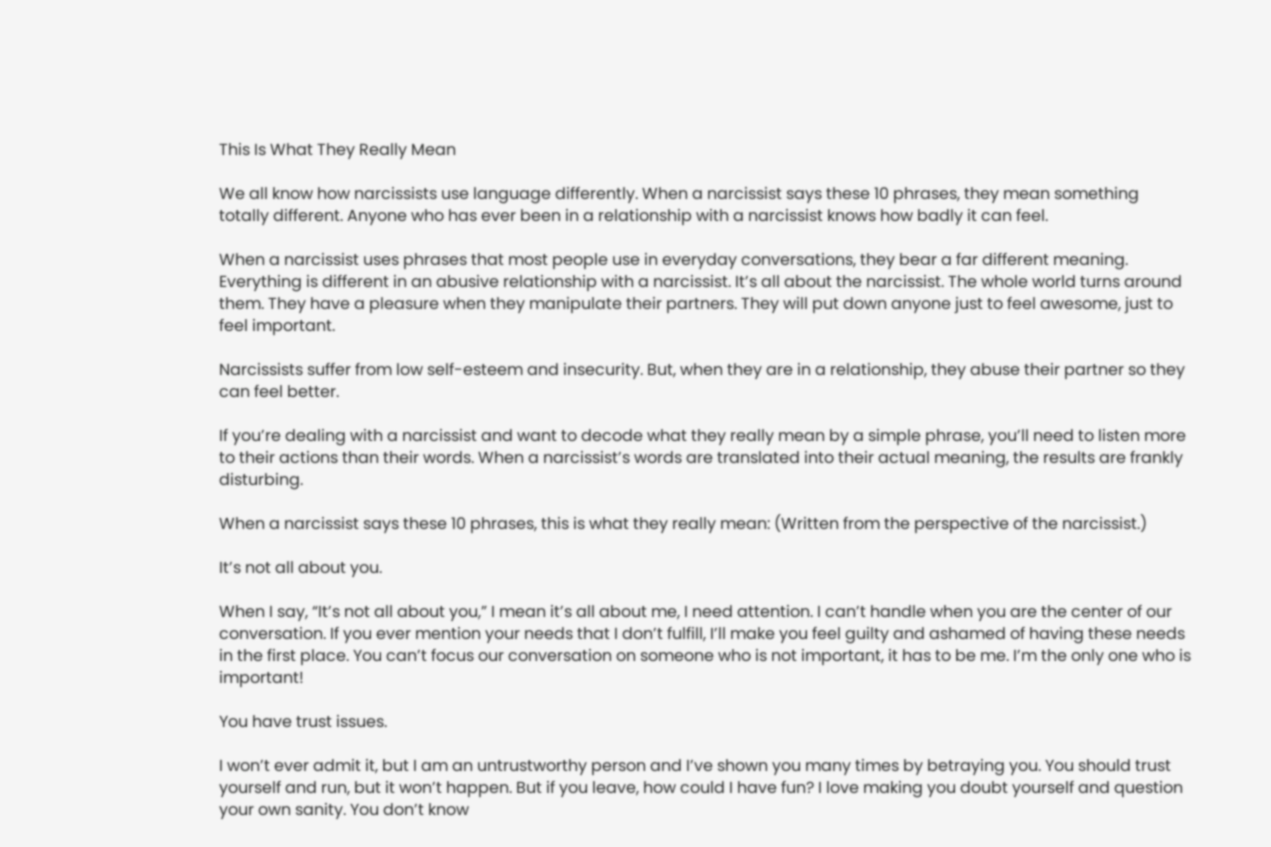This Is What They Really Mean

We all know how narcissists use language differently. When a narcissist says these 10 phrases, they mean something totally different. Anyone who has ever been in a relationship with a narcissist knows how badly it can feel.

When a narcissist uses phrases that most people use in everyday conversations, they bear a far different meaning. Everything is different in an abusive relationship with a narcissist. It’s all about the narcissist. The whole world turns around them. They have a pleasure when they manipulate their partners. They will put down anyone just to feel awesome, just to feel important.

Narcissists suffer from low self-esteem and insecurity. But, when they are in a relationship, they abuse their partner so they can feel better.

If you’re dealing with a narcissist and want to decode what they really mean by a simple phrase, you’ll need to listen more to their actions than their words. When a narcissist’s words are translated into their actual meaning, the results are frankly disturbing.

When a narcissist says these 10 phrases, this is what they really mean: (Written from the perspective of the narcissist.)

It’s not all about you.

When I say, “It’s not all about you,” I mean it’s all about me, I need attention. I can’t handle when you are the center of our conversation. If you ever mention your needs that I don’t fulfill, I’ll make you feel guilty and ashamed of having these needs in the first place. You can’t focus our conversation on someone who is not important, it has to be me. I’m the only one who is important!

You have trust issues.

I won’t ever admit it, but I am an untrustworthy person and I’ve shown you many times by betraying you. You should trust yourself and run, but it won’t happen. But if you leave, how could I have fun? I love making you doubt yourself and question your own sanity. You don’t know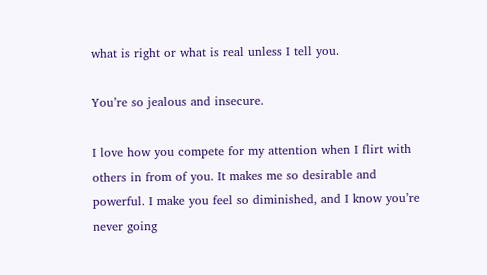what is right or what is real unless I tell you.

You’re so jealous and insecure.

I love how you compete for my attention when I flirt with others in from of you. It makes me so desirable and powerful. I make you feel so diminished, and I know you’re never going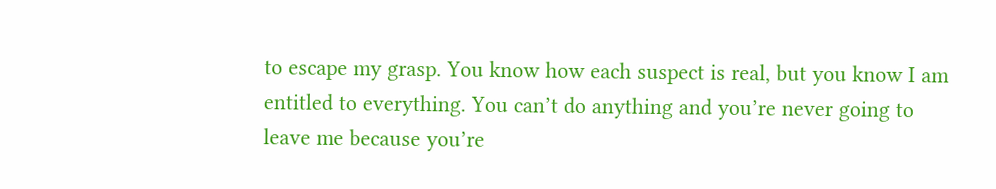to escape my grasp. You know how each suspect is real, but you know I am entitled to everything. You can’t do anything and you’re never going to leave me because you’re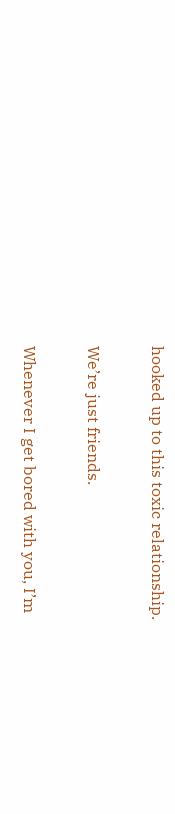hooked up to this toxic relationship.

We’re just friends.

Whenever I get bored with you, I’m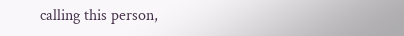calling this person,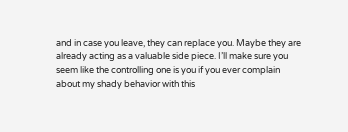and in case you leave, they can replace you. Maybe they are already acting as a valuable side piece. I’ll make sure you seem like the controlling one is you if you ever complain about my shady behavior with this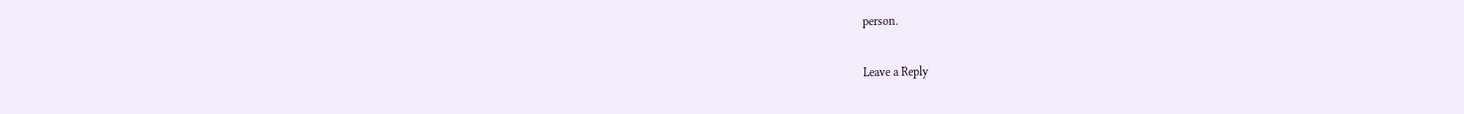person.

Leave a Reply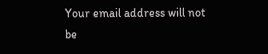Your email address will not be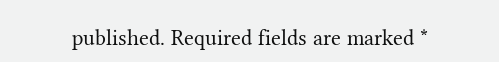published. Required fields are marked *